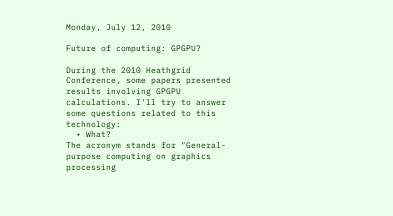Monday, July 12, 2010

Future of computing: GPGPU?

During the 2010 Heathgrid Conference, some papers presented results involving GPGPU calculations. I'll try to answer some questions related to this technology:
  • What?
The acronym stands for "General-purpose computing on graphics processing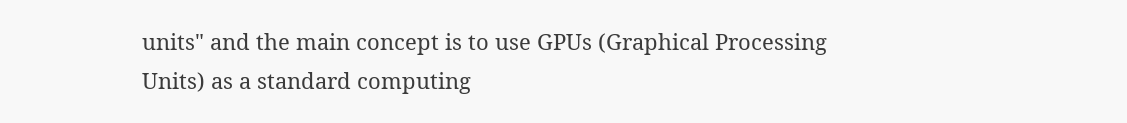units" and the main concept is to use GPUs (Graphical Processing Units) as a standard computing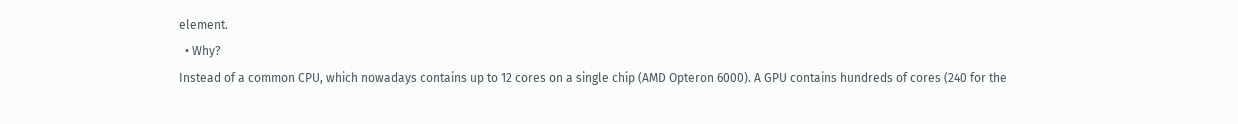element.
  • Why?
Instead of a common CPU, which nowadays contains up to 12 cores on a single chip (AMD Opteron 6000). A GPU contains hundreds of cores (240 for the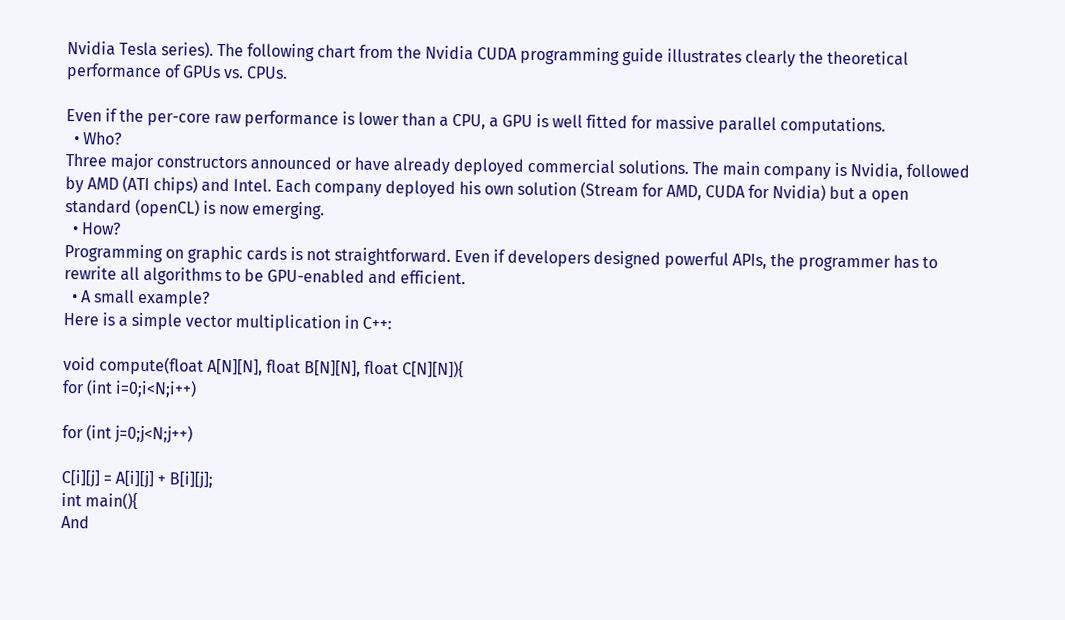Nvidia Tesla series). The following chart from the Nvidia CUDA programming guide illustrates clearly the theoretical performance of GPUs vs. CPUs.

Even if the per-core raw performance is lower than a CPU, a GPU is well fitted for massive parallel computations.
  • Who?
Three major constructors announced or have already deployed commercial solutions. The main company is Nvidia, followed by AMD (ATI chips) and Intel. Each company deployed his own solution (Stream for AMD, CUDA for Nvidia) but a open standard (openCL) is now emerging.
  • How?
Programming on graphic cards is not straightforward. Even if developers designed powerful APIs, the programmer has to rewrite all algorithms to be GPU-enabled and efficient.
  • A small example?
Here is a simple vector multiplication in C++:

void compute(float A[N][N], float B[N][N], float C[N][N]){
for (int i=0;i<N;i++)

for (int j=0;j<N;j++)

C[i][j] = A[i][j] + B[i][j];
int main(){
And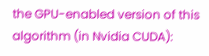the GPU-enabled version of this algorithm (in Nvidia CUDA):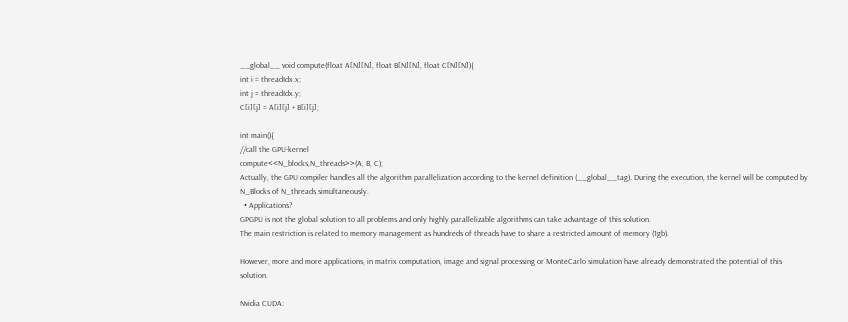__global__ void compute(float A[N][N], float B[N][N], float C[N][N]){
int i = threadIdx.x;
int j = threadIdx.y;
C[i][j] = A[i][j] + B[i][j];

int main(){
//call the GPU-kernel
compute<<N_blocks,N_threads>>(A, B, C);
Actually, the GPU compiler handles all the algorithm parallelization according to the kernel definition (__global__tag). During the execution, the kernel will be computed by N_Blocks of N_threads simultaneously.
  • Applications?
GPGPU is not the global solution to all problems and only highly parallelizable algorithms can take advantage of this solution.
The main restriction is related to memory management as hundreds of threads have to share a restricted amount of memory (1gb).

However, more and more applications, in matrix computation, image and signal processing or MonteCarlo simulation have already demonstrated the potential of this solution.

Nvidia CUDA: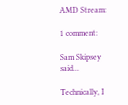AMD Stream:

1 comment:

Sam Skipsey said...

Technically, I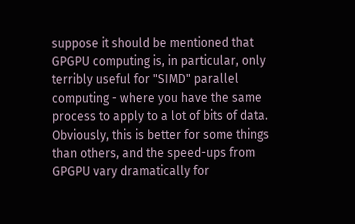suppose it should be mentioned that GPGPU computing is, in particular, only terribly useful for "SIMD" parallel computing - where you have the same process to apply to a lot of bits of data.
Obviously, this is better for some things than others, and the speed-ups from GPGPU vary dramatically for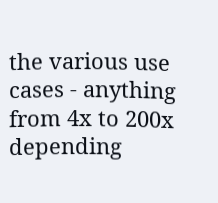the various use cases - anything from 4x to 200x depending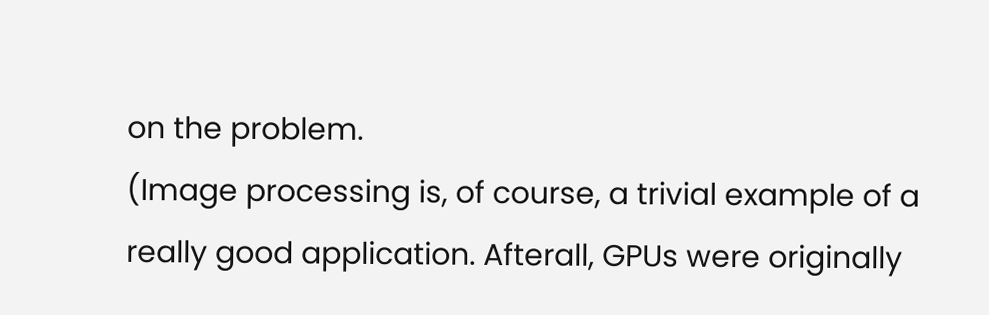on the problem.
(Image processing is, of course, a trivial example of a really good application. Afterall, GPUs were originally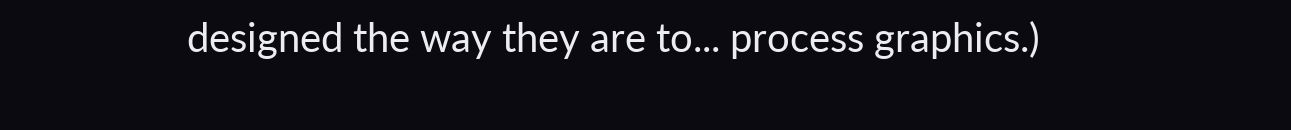designed the way they are to... process graphics.)